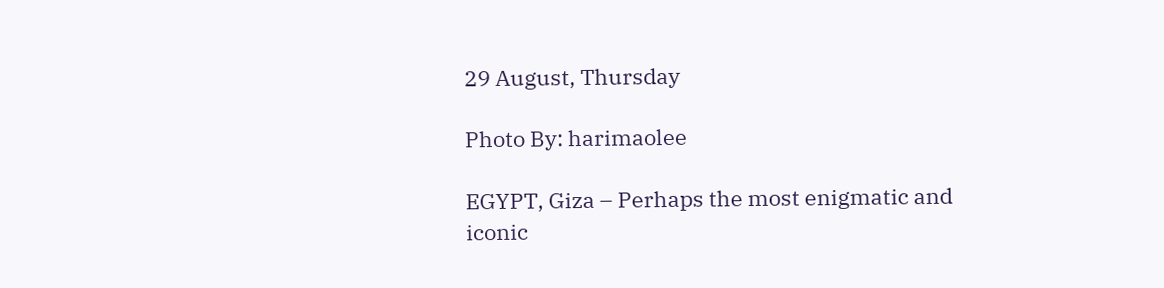29 August, Thursday

Photo By: harimaolee

EGYPT, Giza – Perhaps the most enigmatic and iconic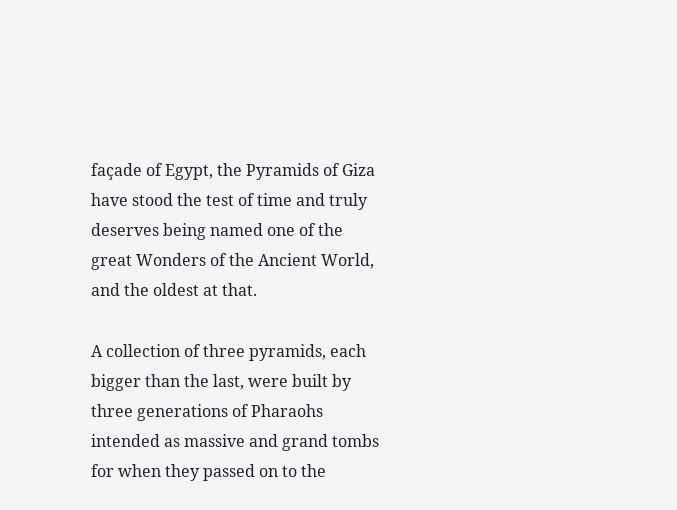façade of Egypt, the Pyramids of Giza have stood the test of time and truly deserves being named one of the great Wonders of the Ancient World, and the oldest at that.

A collection of three pyramids, each bigger than the last, were built by three generations of Pharaohs intended as massive and grand tombs for when they passed on to the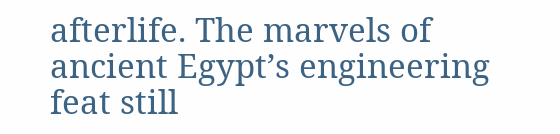afterlife. The marvels of ancient Egypt’s engineering feat still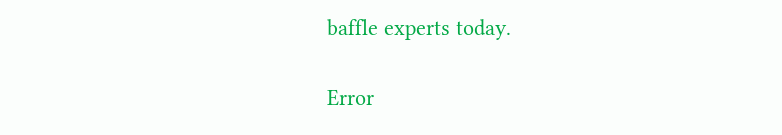baffle experts today.

Error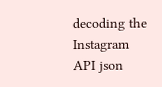decoding the Instagram API json